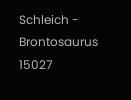Schleich - Brontosaurus 15027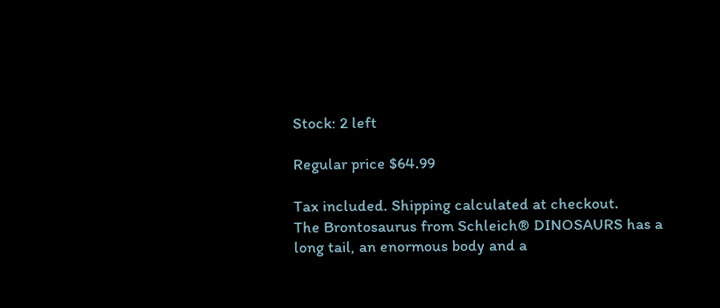Stock: 2 left

Regular price $64.99

Tax included. Shipping calculated at checkout.
The Brontosaurus from Schleich® DINOSAURS has a long tail, an enormous body and a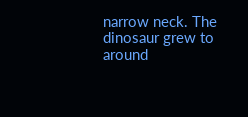narrow neck. The dinosaur grew to around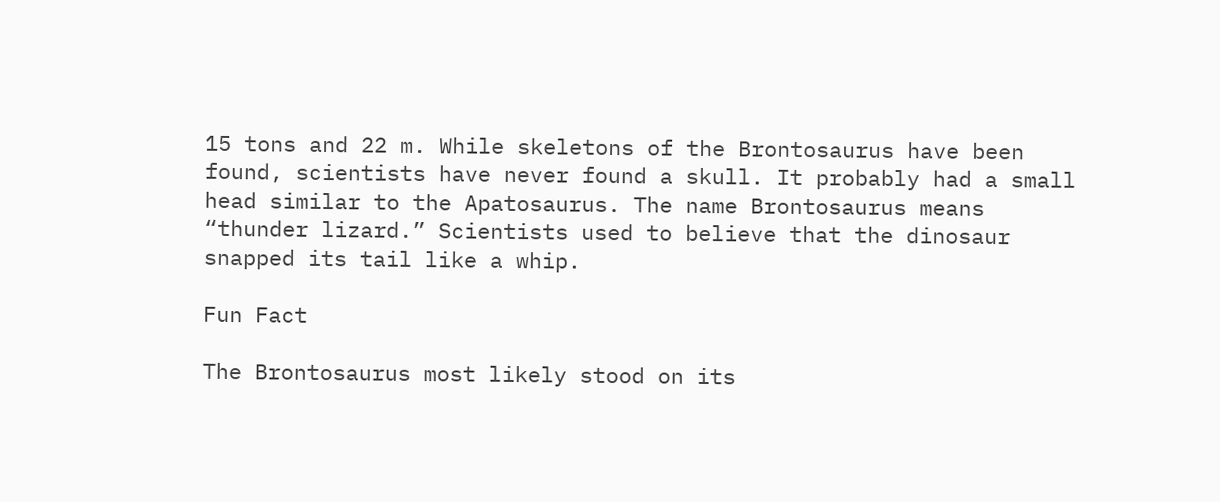15 tons and 22 m. While skeletons of the Brontosaurus have been found, scientists have never found a skull. It probably had a small head similar to the Apatosaurus. The name Brontosaurus means “thunder lizard.” Scientists used to believe that the dinosaur snapped its tail like a whip.

Fun Fact

The Brontosaurus most likely stood on its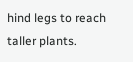hind legs to reach taller plants.